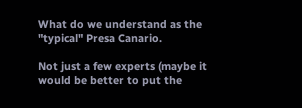What do we understand as the "typical" Presa Canario.

Not just a few experts (maybe it would be better to put the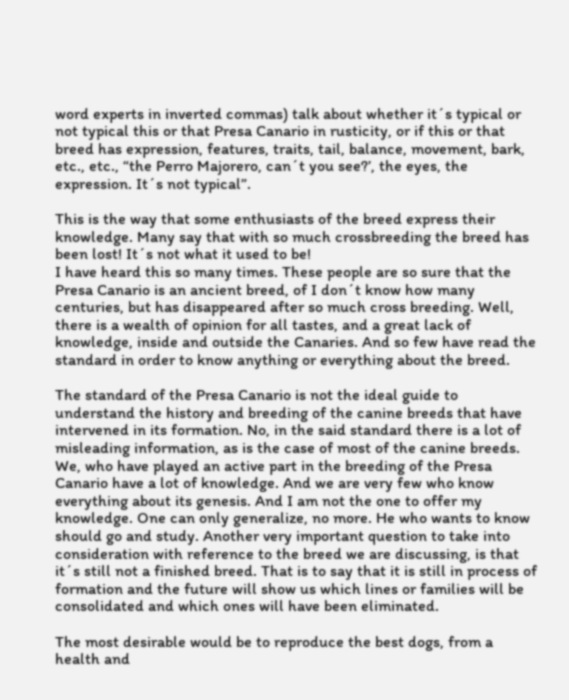word experts in inverted commas) talk about whether it´s typical or not typical this or that Presa Canario in rusticity, or if this or that breed has expression, features, traits, tail, balance, movement, bark, etc., etc., “the Perro Majorero, can´t you see?’, the eyes, the expression. It´s not typical”.

This is the way that some enthusiasts of the breed express their knowledge. Many say that with so much crossbreeding the breed has been lost! It´s not what it used to be!
I have heard this so many times. These people are so sure that the Presa Canario is an ancient breed, of I don´t know how many centuries, but has disappeared after so much cross breeding. Well, there is a wealth of opinion for all tastes, and a great lack of knowledge, inside and outside the Canaries. And so few have read the standard in order to know anything or everything about the breed.

The standard of the Presa Canario is not the ideal guide to understand the history and breeding of the canine breeds that have intervened in its formation. No, in the said standard there is a lot of misleading information, as is the case of most of the canine breeds. We, who have played an active part in the breeding of the Presa Canario have a lot of knowledge. And we are very few who know everything about its genesis. And I am not the one to offer my knowledge. One can only generalize, no more. He who wants to know should go and study. Another very important question to take into consideration with reference to the breed we are discussing, is that it´s still not a finished breed. That is to say that it is still in process of formation and the future will show us which lines or families will be consolidated and which ones will have been eliminated.

The most desirable would be to reproduce the best dogs, from a health and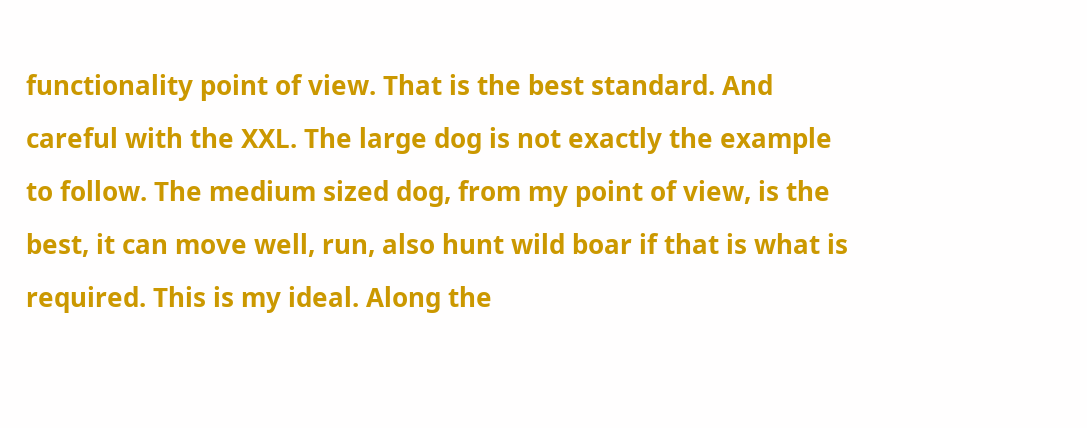functionality point of view. That is the best standard. And careful with the XXL. The large dog is not exactly the example to follow. The medium sized dog, from my point of view, is the best, it can move well, run, also hunt wild boar if that is what is required. This is my ideal. Along the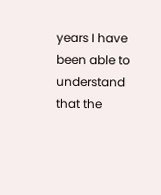years I have been able to understand that the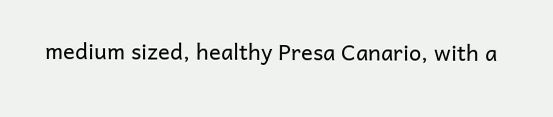medium sized, healthy Presa Canario, with a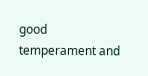good temperament and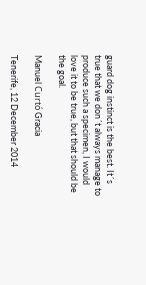guard dog instinct is the best. It´s true that we don´t always manage to produce such a specimen, I would love it to be true, but that should be the goal.

Manuel Curtó Gracia

Tenerife, 12 December 2014